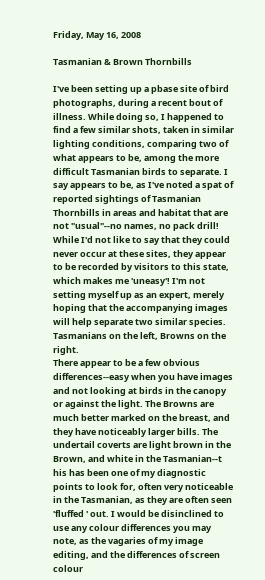Friday, May 16, 2008

Tasmanian & Brown Thornbills

I've been setting up a pbase site of bird photographs, during a recent bout of illness. While doing so, I happened to find a few similar shots, taken in similar lighting conditions, comparing two of what appears to be, among the more difficult Tasmanian birds to separate. I say appears to be, as I've noted a spat of reported sightings of Tasmanian Thornbills in areas and habitat that are not "usual"--no names, no pack drill! While I'd not like to say that they could never occur at these sites, they appear to be recorded by visitors to this state, which makes me 'uneasy'! I'm not setting myself up as an expert, merely hoping that the accompanying images will help separate two similar species. Tasmanians on the left, Browns on the right.
There appear to be a few obvious differences--easy when you have images and not looking at birds in the canopy or against the light. The Browns are much better marked on the breast, and they have noticeably larger bills. The undertail coverts are light brown in the Brown, and white in the Tasmanian--t
his has been one of my diagnostic points to look for, often very noticeable in the Tasmanian, as they are often seen 'fluffed ' out. I would be disinclined to use any colour differences you may note, as the vagaries of my image editing, and the differences of screen colour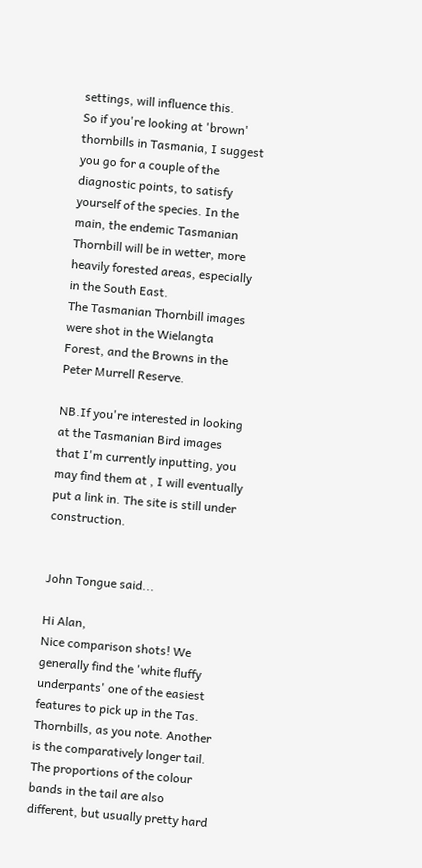settings, will influence this.
So if you're looking at 'brown' thornbills in Tasmania, I suggest you go for a couple of the diagnostic points, to satisfy yourself of the species. In the main, the endemic Tasmanian Thornbill will be in wetter, more heavily forested areas, especially in the South East.
The Tasmanian Thornbill images were shot in the Wielangta Forest, and the Browns in the Peter Murrell Reserve.

NB.If you're interested in looking at the Tasmanian Bird images that I'm currently inputting, you may find them at , I will eventually put a link in. The site is still under construction.


John Tongue said...

Hi Alan,
Nice comparison shots! We generally find the 'white fluffy underpants' one of the easiest features to pick up in the Tas. Thornbills, as you note. Another is the comparatively longer tail. The proportions of the colour bands in the tail are also different, but usually pretty hard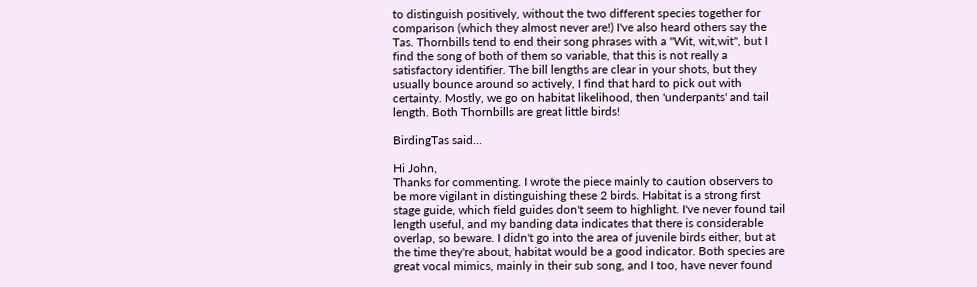to distinguish positively, without the two different species together for comparison (which they almost never are!) I've also heard others say the Tas. Thornbills tend to end their song phrases with a "Wit, wit,wit", but I find the song of both of them so variable, that this is not really a satisfactory identifier. The bill lengths are clear in your shots, but they usually bounce around so actively, I find that hard to pick out with certainty. Mostly, we go on habitat likelihood, then 'underpants' and tail length. Both Thornbills are great little birds!

BirdingTas said...

Hi John,
Thanks for commenting. I wrote the piece mainly to caution observers to be more vigilant in distinguishing these 2 birds. Habitat is a strong first stage guide, which field guides don't seem to highlight. I've never found tail length useful, and my banding data indicates that there is considerable overlap, so beware. I didn't go into the area of juvenile birds either, but at the time they're about, habitat would be a good indicator. Both species are great vocal mimics, mainly in their sub song, and I too, have never found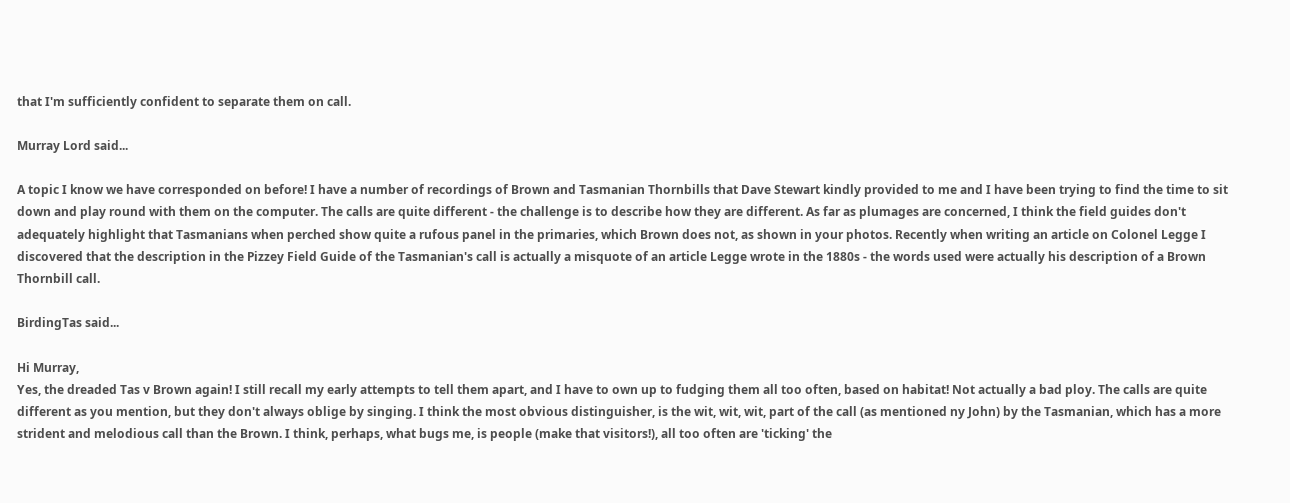that I'm sufficiently confident to separate them on call.

Murray Lord said...

A topic I know we have corresponded on before! I have a number of recordings of Brown and Tasmanian Thornbills that Dave Stewart kindly provided to me and I have been trying to find the time to sit down and play round with them on the computer. The calls are quite different - the challenge is to describe how they are different. As far as plumages are concerned, I think the field guides don't adequately highlight that Tasmanians when perched show quite a rufous panel in the primaries, which Brown does not, as shown in your photos. Recently when writing an article on Colonel Legge I discovered that the description in the Pizzey Field Guide of the Tasmanian's call is actually a misquote of an article Legge wrote in the 1880s - the words used were actually his description of a Brown Thornbill call.

BirdingTas said...

Hi Murray,
Yes, the dreaded Tas v Brown again! I still recall my early attempts to tell them apart, and I have to own up to fudging them all too often, based on habitat! Not actually a bad ploy. The calls are quite different as you mention, but they don't always oblige by singing. I think the most obvious distinguisher, is the wit, wit, wit, part of the call (as mentioned ny John) by the Tasmanian, which has a more strident and melodious call than the Brown. I think, perhaps, what bugs me, is people (make that visitors!), all too often are 'ticking' the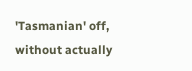'Tasmanian' off, without actually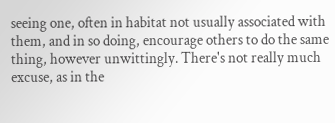seeing one, often in habitat not usually associated with them, and in so doing, encourage others to do the same thing, however unwittingly. There's not really much excuse, as in the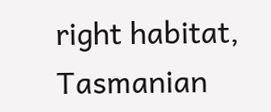right habitat, Tasmanian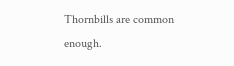Thornbills are common enough.